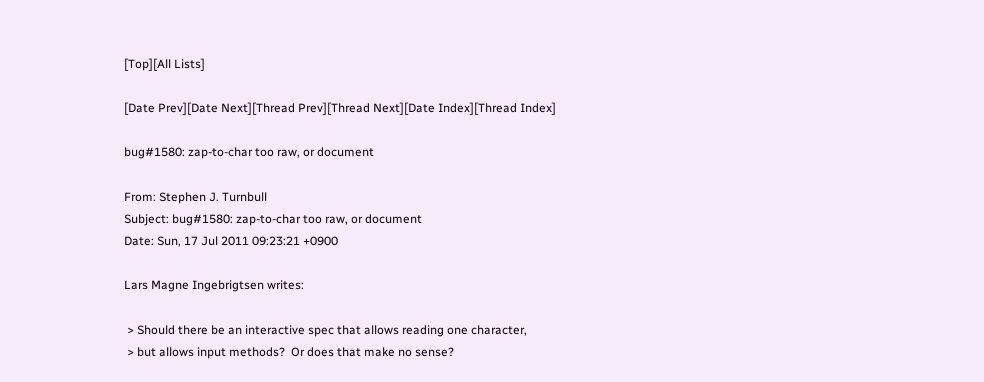[Top][All Lists]

[Date Prev][Date Next][Thread Prev][Thread Next][Date Index][Thread Index]

bug#1580: zap-to-char too raw, or document

From: Stephen J. Turnbull
Subject: bug#1580: zap-to-char too raw, or document
Date: Sun, 17 Jul 2011 09:23:21 +0900

Lars Magne Ingebrigtsen writes:

 > Should there be an interactive spec that allows reading one character,
 > but allows input methods?  Or does that make no sense?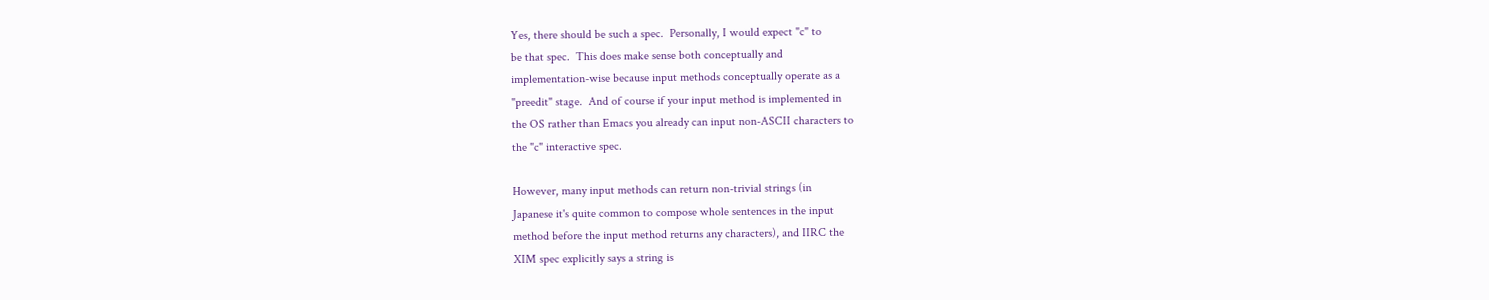Yes, there should be such a spec.  Personally, I would expect "c" to
be that spec.  This does make sense both conceptually and
implementation-wise because input methods conceptually operate as a
"preedit" stage.  And of course if your input method is implemented in
the OS rather than Emacs you already can input non-ASCII characters to
the "c" interactive spec.

However, many input methods can return non-trivial strings (in
Japanese it's quite common to compose whole sentences in the input
method before the input method returns any characters), and IIRC the
XIM spec explicitly says a string is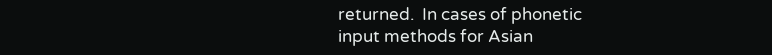returned.  In cases of phonetic
input methods for Asian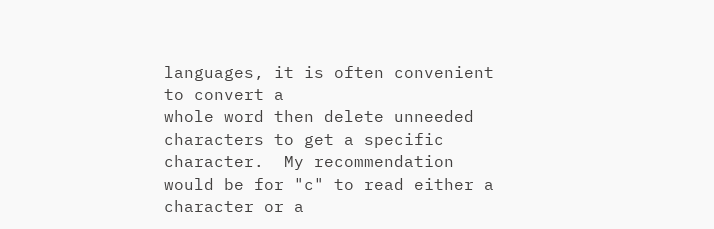languages, it is often convenient to convert a
whole word then delete unneeded characters to get a specific
character.  My recommendation would be for "c" to read either a
character or a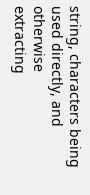string, characters being used directly, and otherwise
extracting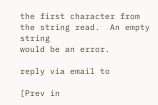the first character from the string read.  An empty string
would be an error.

reply via email to

[Prev in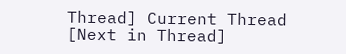Thread] Current Thread [Next in Thread]